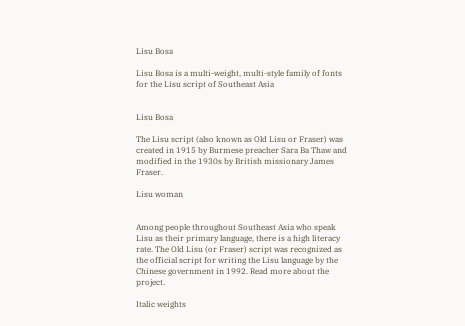Lisu Bosa

Lisu Bosa is a multi-weight, multi-style family of fonts for the Lisu script of Southeast Asia


Lisu Bosa

The Lisu script (also known as Old Lisu or Fraser) was created in 1915 by Burmese preacher Sara Ba Thaw and modified in the 1930s by British missionary James Fraser.

Lisu woman


Among people throughout Southeast Asia who speak Lisu as their primary language, there is a high literacy rate. The Old Lisu (or Fraser) script was recognized as the official script for writing the Lisu language by the Chinese government in 1992. Read more about the project.

Italic weights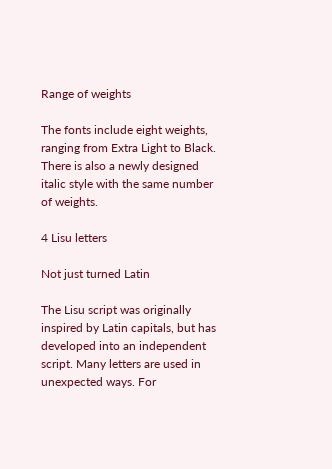Range of weights

The fonts include eight weights, ranging from Extra Light to Black. There is also a newly designed italic style with the same number of weights.

4 Lisu letters

Not just turned Latin

The Lisu script was originally inspired by Latin capitals, but has developed into an independent script. Many letters are used in unexpected ways. For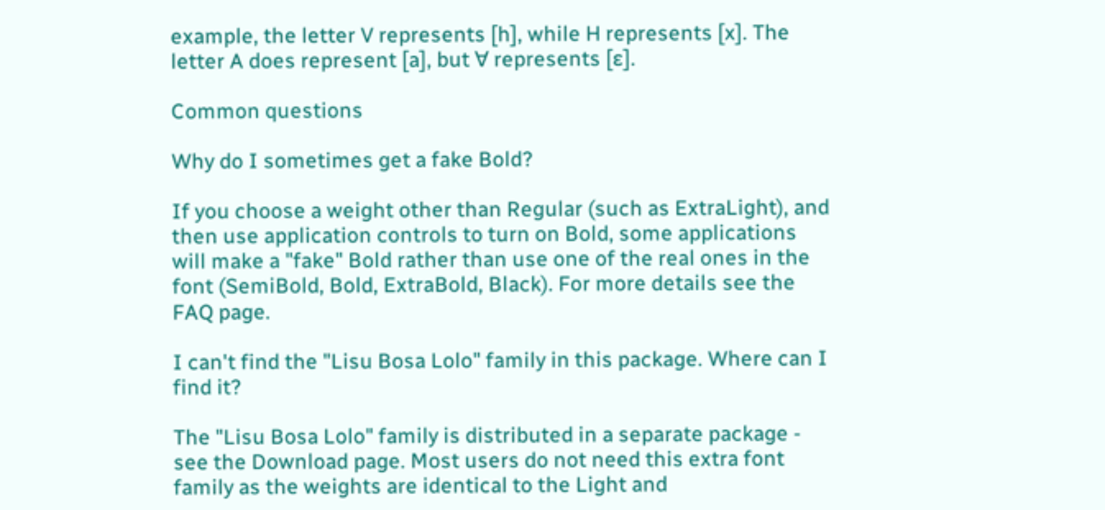example, the letter V represents [h], while H represents [x]. The letter A does represent [a], but ꓯ represents [ɛ].

Common questions

Why do I sometimes get a fake Bold?

If you choose a weight other than Regular (such as ExtraLight), and then use application controls to turn on Bold, some applications will make a "fake" Bold rather than use one of the real ones in the font (SemiBold, Bold, ExtraBold, Black). For more details see the FAQ page.

I can't find the "Lisu Bosa Lolo" family in this package. Where can I find it?

The "Lisu Bosa Lolo" family is distributed in a separate package - see the Download page. Most users do not need this extra font family as the weights are identical to the Light and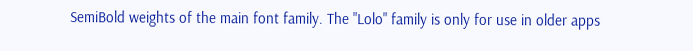SemiBold weights of the main font family. The "Lolo" family is only for use in older apps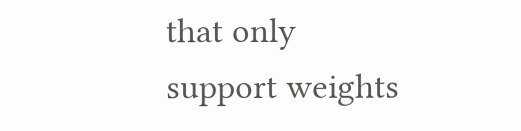that only support weights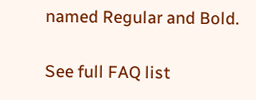named Regular and Bold.

See full FAQ list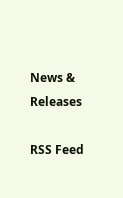News & Releases

RSS Feed